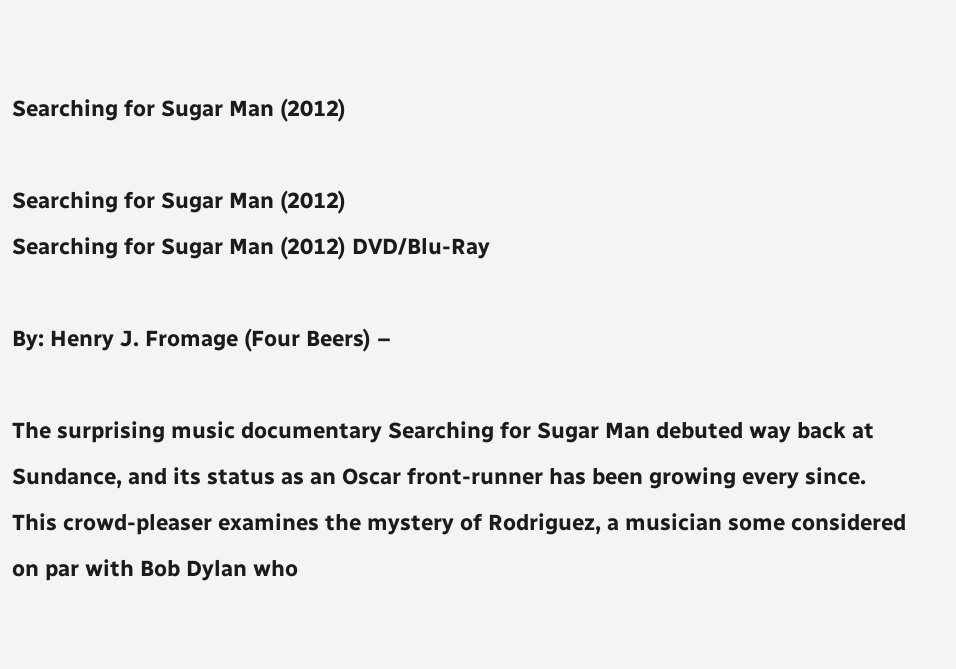Searching for Sugar Man (2012)

Searching for Sugar Man (2012)
Searching for Sugar Man (2012) DVD/Blu-Ray

By: Henry J. Fromage (Four Beers) –

The surprising music documentary Searching for Sugar Man debuted way back at Sundance, and its status as an Oscar front-runner has been growing every since.  This crowd-pleaser examines the mystery of Rodriguez, a musician some considered on par with Bob Dylan who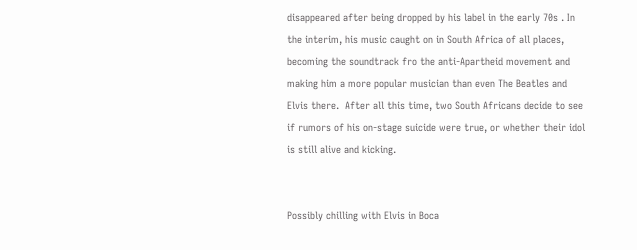disappeared after being dropped by his label in the early 70s . In the interim, his music caught on in South Africa of all places, becoming the soundtrack fro the anti-Apartheid movement and making him a more popular musician than even The Beatles and Elvis there.  After all this time, two South Africans decide to see if rumors of his on-stage suicide were true, or whether their idol is still alive and kicking.


Possibly chilling with Elvis in Boca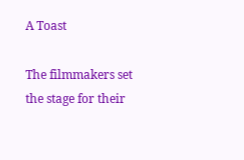A Toast

The filmmakers set the stage for their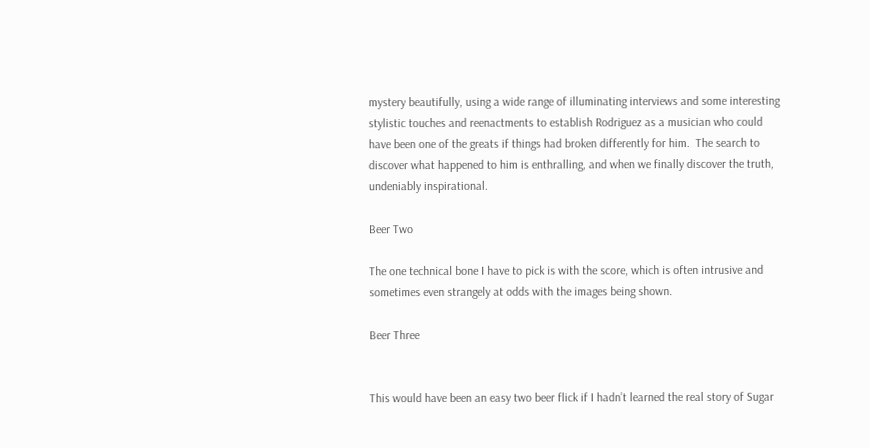mystery beautifully, using a wide range of illuminating interviews and some interesting stylistic touches and reenactments to establish Rodriguez as a musician who could have been one of the greats if things had broken differently for him.  The search to discover what happened to him is enthralling, and when we finally discover the truth, undeniably inspirational.

Beer Two

The one technical bone I have to pick is with the score, which is often intrusive and sometimes even strangely at odds with the images being shown.

Beer Three


This would have been an easy two beer flick if I hadn’t learned the real story of Sugar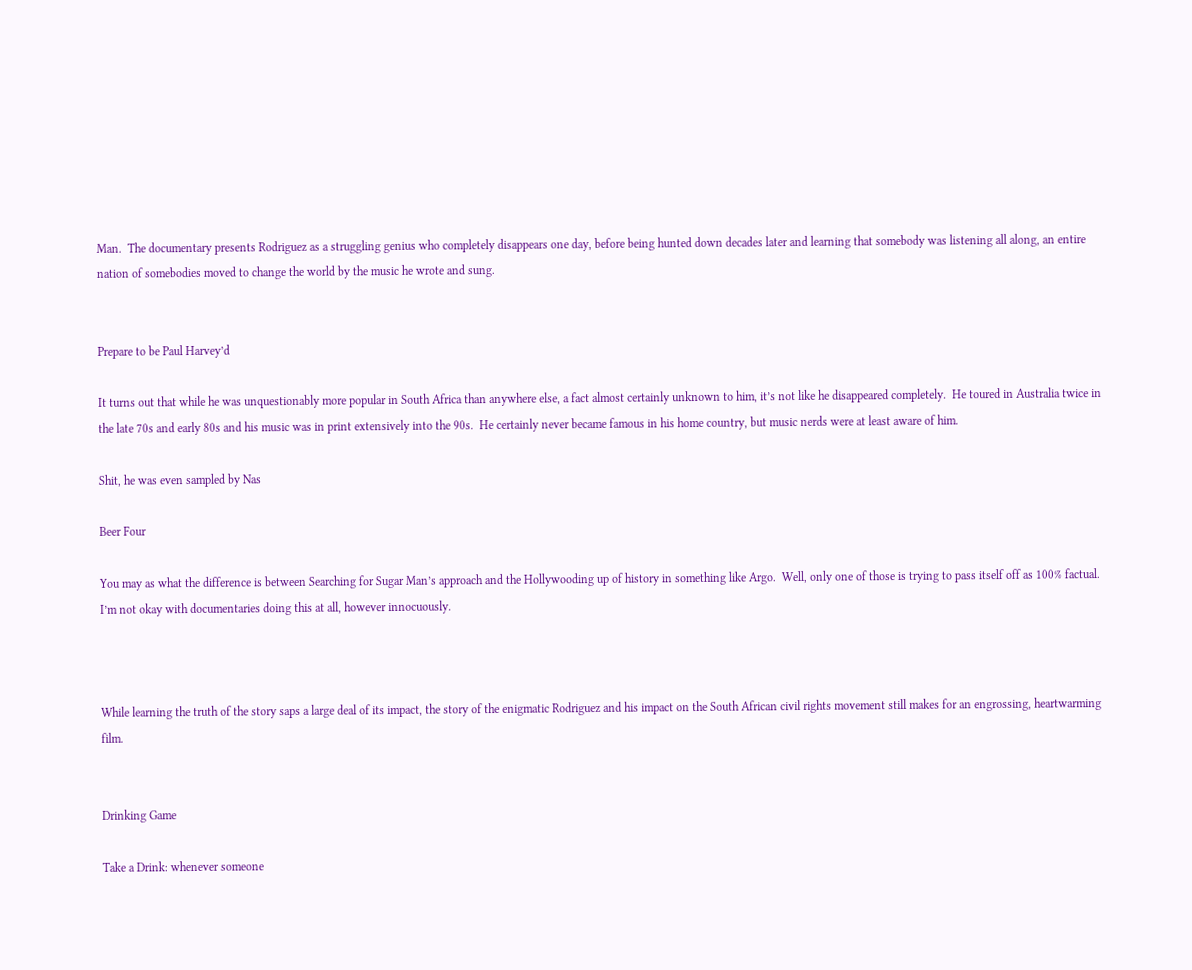Man.  The documentary presents Rodriguez as a struggling genius who completely disappears one day, before being hunted down decades later and learning that somebody was listening all along, an entire nation of somebodies moved to change the world by the music he wrote and sung.


Prepare to be Paul Harvey’d

It turns out that while he was unquestionably more popular in South Africa than anywhere else, a fact almost certainly unknown to him, it’s not like he disappeared completely.  He toured in Australia twice in the late 70s and early 80s and his music was in print extensively into the 90s.  He certainly never became famous in his home country, but music nerds were at least aware of him.

Shit, he was even sampled by Nas

Beer Four

You may as what the difference is between Searching for Sugar Man’s approach and the Hollywooding up of history in something like Argo.  Well, only one of those is trying to pass itself off as 100% factual.  I’m not okay with documentaries doing this at all, however innocuously.



While learning the truth of the story saps a large deal of its impact, the story of the enigmatic Rodriguez and his impact on the South African civil rights movement still makes for an engrossing, heartwarming film.


Drinking Game

Take a Drink: whenever someone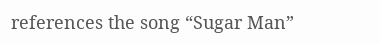references the song “Sugar Man”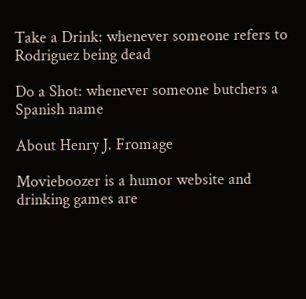Take a Drink: whenever someone refers to Rodriguez being dead

Do a Shot: whenever someone butchers a Spanish name

About Henry J. Fromage

Movieboozer is a humor website and drinking games are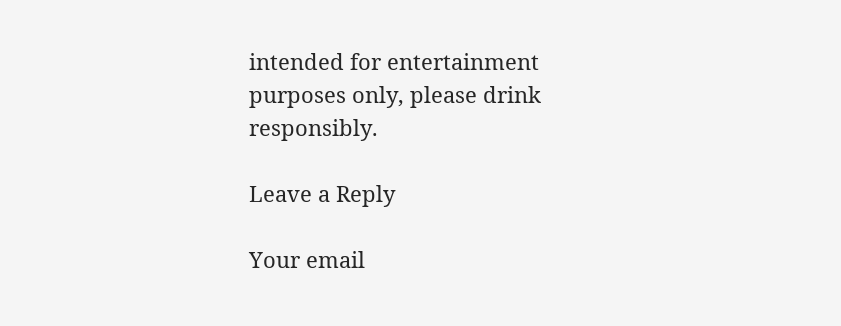intended for entertainment purposes only, please drink responsibly.

Leave a Reply

Your email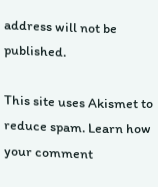address will not be published.

This site uses Akismet to reduce spam. Learn how your comment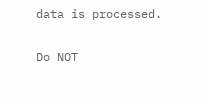data is processed.

Do NOT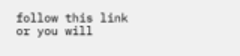follow this link or you will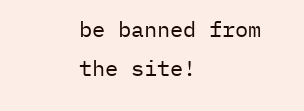be banned from the site!